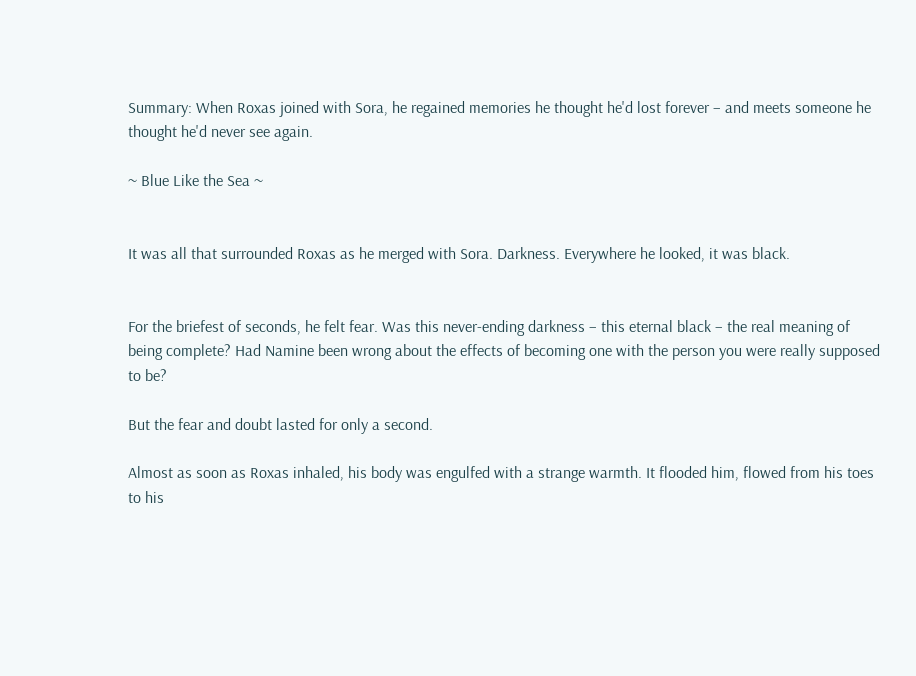Summary: When Roxas joined with Sora, he regained memories he thought he'd lost forever – and meets someone he thought he'd never see again.

~ Blue Like the Sea ~


It was all that surrounded Roxas as he merged with Sora. Darkness. Everywhere he looked, it was black.


For the briefest of seconds, he felt fear. Was this never-ending darkness – this eternal black – the real meaning of being complete? Had Namine been wrong about the effects of becoming one with the person you were really supposed to be?

But the fear and doubt lasted for only a second.

Almost as soon as Roxas inhaled, his body was engulfed with a strange warmth. It flooded him, flowed from his toes to his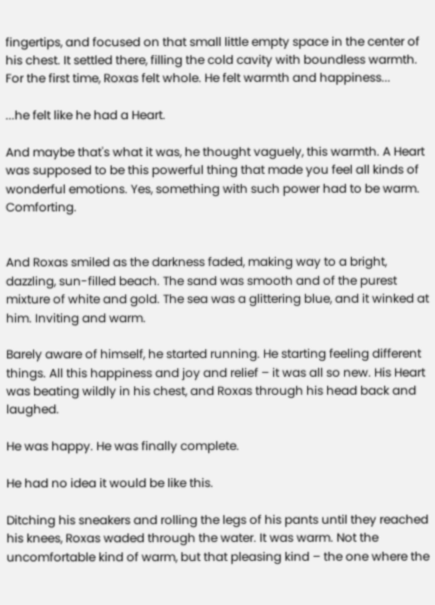fingertips, and focused on that small little empty space in the center of his chest. It settled there, filling the cold cavity with boundless warmth. For the first time, Roxas felt whole. He felt warmth and happiness...

...he felt like he had a Heart.

And maybe that's what it was, he thought vaguely, this warmth. A Heart was supposed to be this powerful thing that made you feel all kinds of wonderful emotions. Yes, something with such power had to be warm. Comforting.


And Roxas smiled as the darkness faded, making way to a bright, dazzling, sun-filled beach. The sand was smooth and of the purest mixture of white and gold. The sea was a glittering blue, and it winked at him. Inviting and warm.

Barely aware of himself, he started running. He starting feeling different things. All this happiness and joy and relief – it was all so new. His Heart was beating wildly in his chest, and Roxas through his head back and laughed.

He was happy. He was finally complete.

He had no idea it would be like this.

Ditching his sneakers and rolling the legs of his pants until they reached his knees, Roxas waded through the water. It was warm. Not the uncomfortable kind of warm, but that pleasing kind – the one where the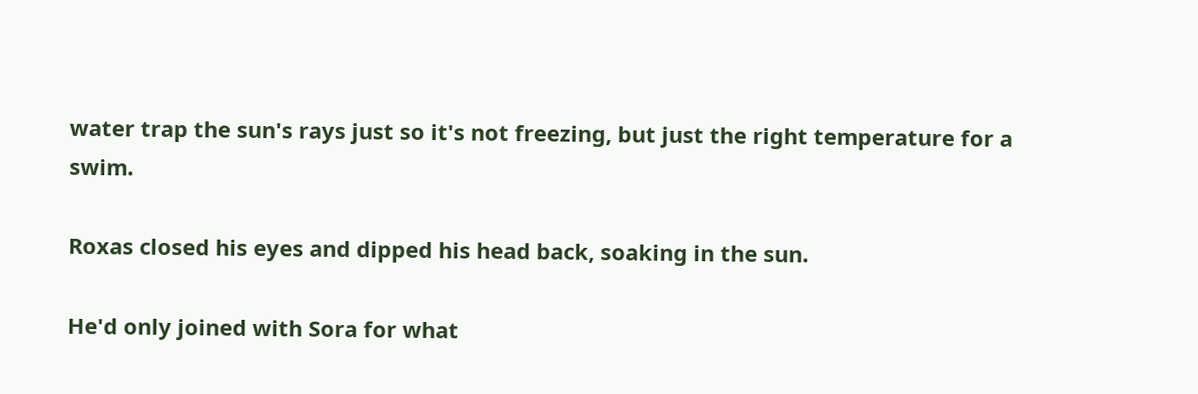water trap the sun's rays just so it's not freezing, but just the right temperature for a swim.

Roxas closed his eyes and dipped his head back, soaking in the sun.

He'd only joined with Sora for what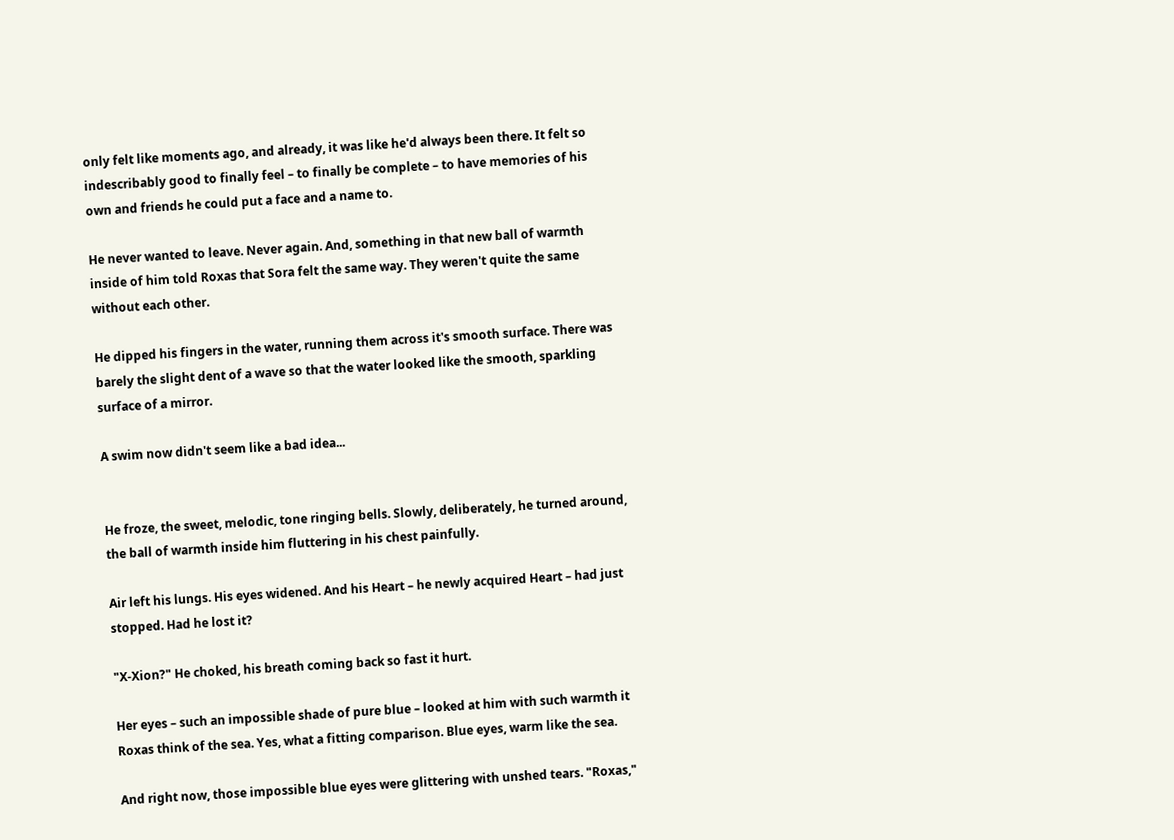only felt like moments ago, and already, it was like he'd always been there. It felt so indescribably good to finally feel – to finally be complete – to have memories of his own and friends he could put a face and a name to.

He never wanted to leave. Never again. And, something in that new ball of warmth inside of him told Roxas that Sora felt the same way. They weren't quite the same without each other.

He dipped his fingers in the water, running them across it's smooth surface. There was barely the slight dent of a wave so that the water looked like the smooth, sparkling surface of a mirror.

A swim now didn't seem like a bad idea...


He froze, the sweet, melodic, tone ringing bells. Slowly, deliberately, he turned around, the ball of warmth inside him fluttering in his chest painfully.

Air left his lungs. His eyes widened. And his Heart – he newly acquired Heart – had just stopped. Had he lost it?

"X-Xion?" He choked, his breath coming back so fast it hurt.

Her eyes – such an impossible shade of pure blue – looked at him with such warmth it Roxas think of the sea. Yes, what a fitting comparison. Blue eyes, warm like the sea.

And right now, those impossible blue eyes were glittering with unshed tears. "Roxas,"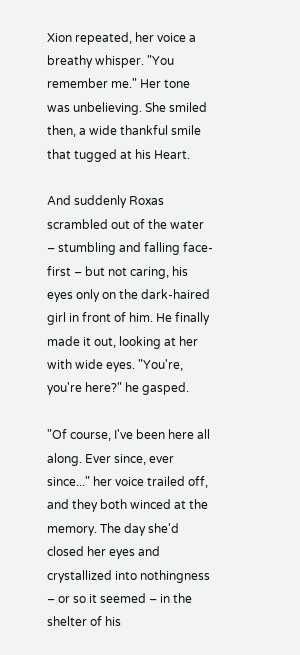Xion repeated, her voice a breathy whisper. "You remember me." Her tone was unbelieving. She smiled then, a wide thankful smile that tugged at his Heart.

And suddenly Roxas scrambled out of the water – stumbling and falling face-first – but not caring, his eyes only on the dark-haired girl in front of him. He finally made it out, looking at her with wide eyes. "You're, you're here?" he gasped.

"Of course, I've been here all along. Ever since, ever since..." her voice trailed off, and they both winced at the memory. The day she'd closed her eyes and crystallized into nothingness – or so it seemed – in the shelter of his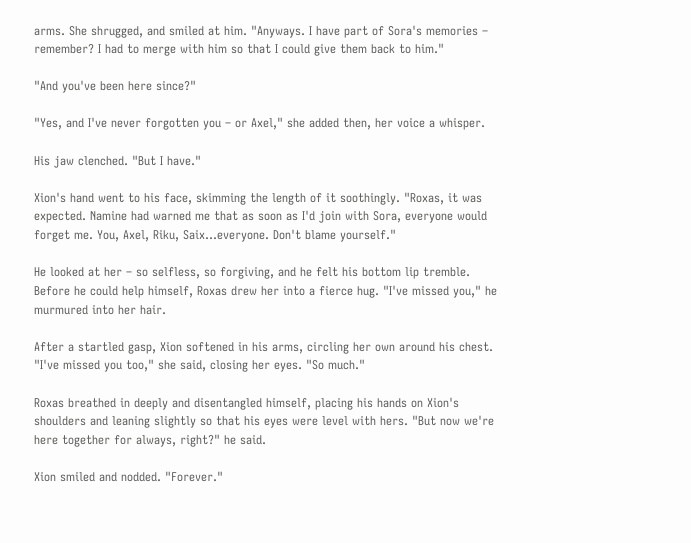arms. She shrugged, and smiled at him. "Anyways. I have part of Sora's memories – remember? I had to merge with him so that I could give them back to him."

"And you've been here since?"

"Yes, and I've never forgotten you – or Axel," she added then, her voice a whisper.

His jaw clenched. "But I have."

Xion's hand went to his face, skimming the length of it soothingly. "Roxas, it was expected. Namine had warned me that as soon as I'd join with Sora, everyone would forget me. You, Axel, Riku, Saix...everyone. Don't blame yourself."

He looked at her – so selfless, so forgiving, and he felt his bottom lip tremble. Before he could help himself, Roxas drew her into a fierce hug. "I've missed you," he murmured into her hair.

After a startled gasp, Xion softened in his arms, circling her own around his chest. "I've missed you too," she said, closing her eyes. "So much."

Roxas breathed in deeply and disentangled himself, placing his hands on Xion's shoulders and leaning slightly so that his eyes were level with hers. "But now we're here together for always, right?" he said.

Xion smiled and nodded. "Forever."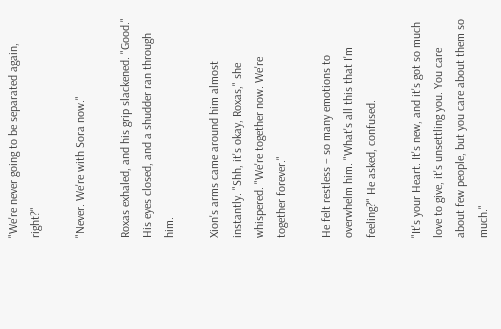"We're never going to be separated again, right?"

"Never. We're with Sora now."

Roxas exhaled, and his grip slackened. "Good." His eyes closed, and a shudder ran through him.

Xion's arms came around him almost instantly. "Shh, it's okay, Roxas," she whispered. "We're together now. We're together forever."

He felt restless – so many emotions to overwhelm him. "What's all this that I'm feeling?" He asked, confused.

"It's your Heart. It's new, and it's got so much love to give, it's unsettling you. You care about few people, but you care about them so much."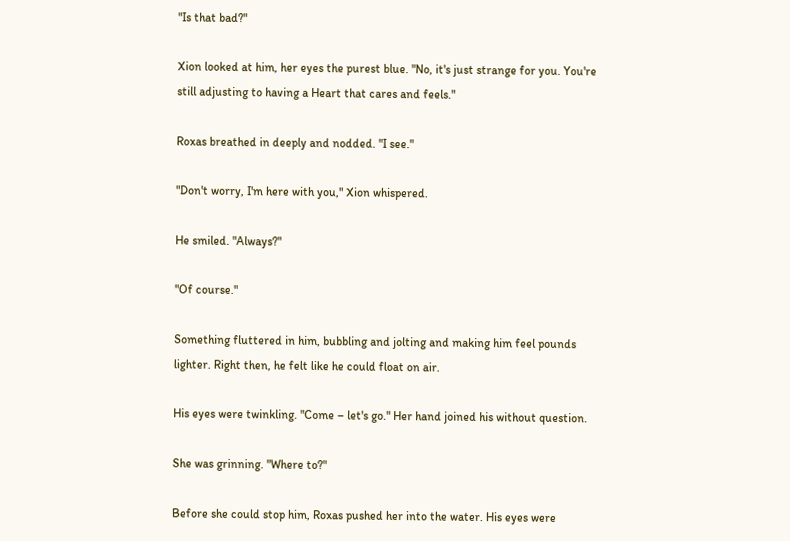"Is that bad?"

Xion looked at him, her eyes the purest blue. "No, it's just strange for you. You're still adjusting to having a Heart that cares and feels."

Roxas breathed in deeply and nodded. "I see."

"Don't worry, I'm here with you," Xion whispered.

He smiled. "Always?"

"Of course."

Something fluttered in him, bubbling and jolting and making him feel pounds lighter. Right then, he felt like he could float on air.

His eyes were twinkling. "Come – let's go." Her hand joined his without question.

She was grinning. "Where to?"

Before she could stop him, Roxas pushed her into the water. His eyes were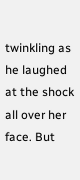twinkling as he laughed at the shock all over her face. But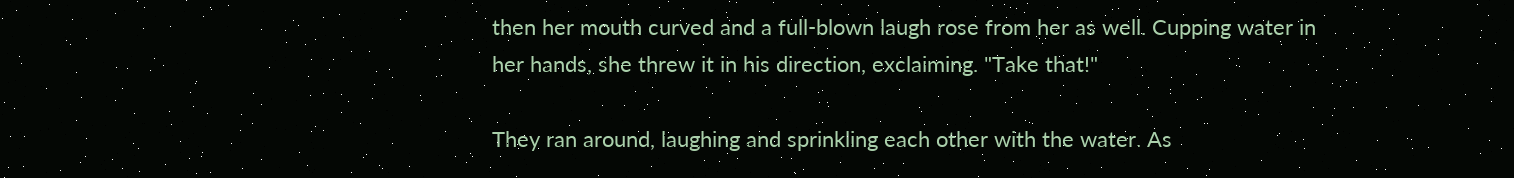then her mouth curved and a full-blown laugh rose from her as well. Cupping water in her hands, she threw it in his direction, exclaiming. "Take that!"

They ran around, laughing and sprinkling each other with the water. As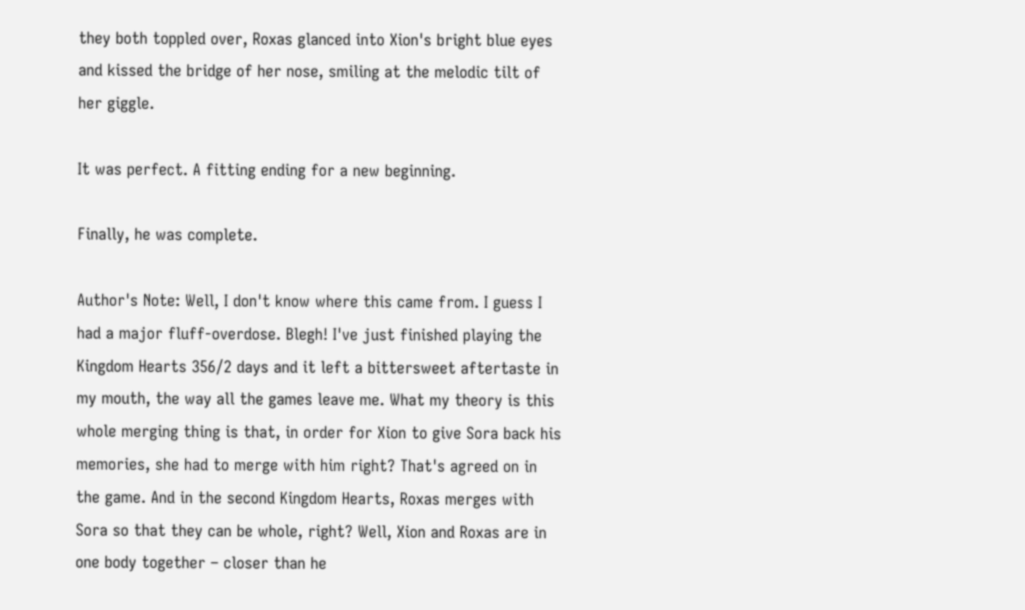they both toppled over, Roxas glanced into Xion's bright blue eyes and kissed the bridge of her nose, smiling at the melodic tilt of her giggle.

It was perfect. A fitting ending for a new beginning.

Finally, he was complete.

Author's Note: Well, I don't know where this came from. I guess I had a major fluff-overdose. Blegh! I've just finished playing the Kingdom Hearts 356/2 days and it left a bittersweet aftertaste in my mouth, the way all the games leave me. What my theory is this whole merging thing is that, in order for Xion to give Sora back his memories, she had to merge with him right? That's agreed on in the game. And in the second Kingdom Hearts, Roxas merges with Sora so that they can be whole, right? Well, Xion and Roxas are in one body together – closer than he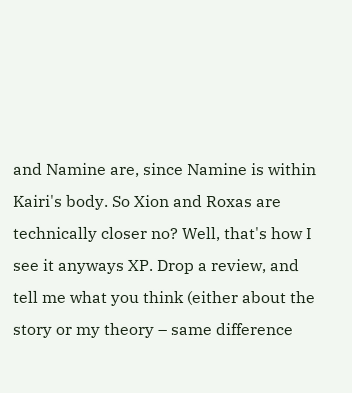and Namine are, since Namine is within Kairi's body. So Xion and Roxas are technically closer no? Well, that's how I see it anyways XP. Drop a review, and tell me what you think (either about the story or my theory – same difference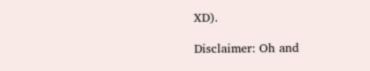XD).

Disclaimer: Oh and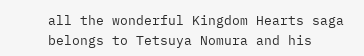all the wonderful Kingdom Hearts saga belongs to Tetsuya Nomura and his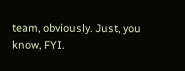team, obviously. Just, you know, FYI.